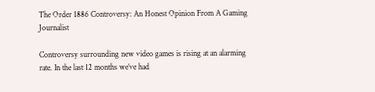The Order 1886 Controversy: An Honest Opinion From A Gaming Journalist

Controversy surrounding new video games is rising at an alarming rate. In the last 12 months we’ve had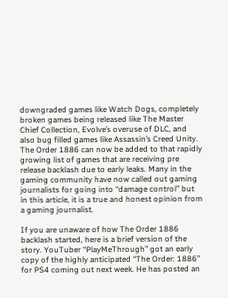downgraded games like Watch Dogs, completely broken games being released like The Master Chief Collection, Evolve’s overuse of DLC, and also bug filled games like Assassin’s Creed Unity. The Order 1886 can now be added to that rapidly growing list of games that are receiving pre release backlash due to early leaks. Many in the gaming community have now called out gaming journalists for going into “damage control” but in this article, it is a true and honest opinion from a gaming journalist.

If you are unaware of how The Order 1886 backlash started, here is a brief version of the story. YouTuber “PlayMeThrough” got an early copy of the highly anticipated “The Order: 1886” for PS4 coming out next week. He has posted an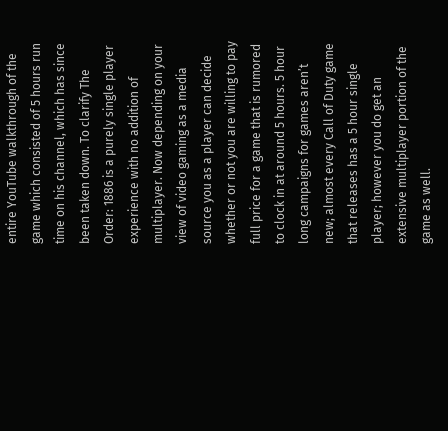entire YouTube walkthrough of the game which consisted of 5 hours run time on his channel, which has since been taken down. To clarify The Order: 1886 is a purely single player experience with no addition of multiplayer. Now depending on your view of video gaming as a media source you as a player can decide whether or not you are willing to pay full price for a game that is rumored to clock in at around 5 hours. 5 hour long campaigns for games aren’t new; almost every Call of Duty game that releases has a 5 hour single player; however you do get an extensive multiplayer portion of the game as well.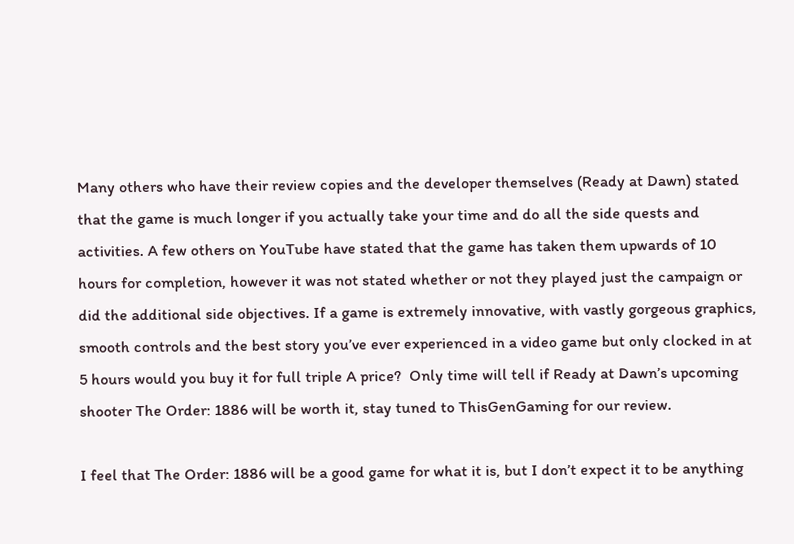Many others who have their review copies and the developer themselves (Ready at Dawn) stated that the game is much longer if you actually take your time and do all the side quests and activities. A few others on YouTube have stated that the game has taken them upwards of 10 hours for completion, however it was not stated whether or not they played just the campaign or did the additional side objectives. If a game is extremely innovative, with vastly gorgeous graphics, smooth controls and the best story you’ve ever experienced in a video game but only clocked in at 5 hours would you buy it for full triple A price?  Only time will tell if Ready at Dawn’s upcoming shooter The Order: 1886 will be worth it, stay tuned to ThisGenGaming for our review.

I feel that The Order: 1886 will be a good game for what it is, but I don’t expect it to be anything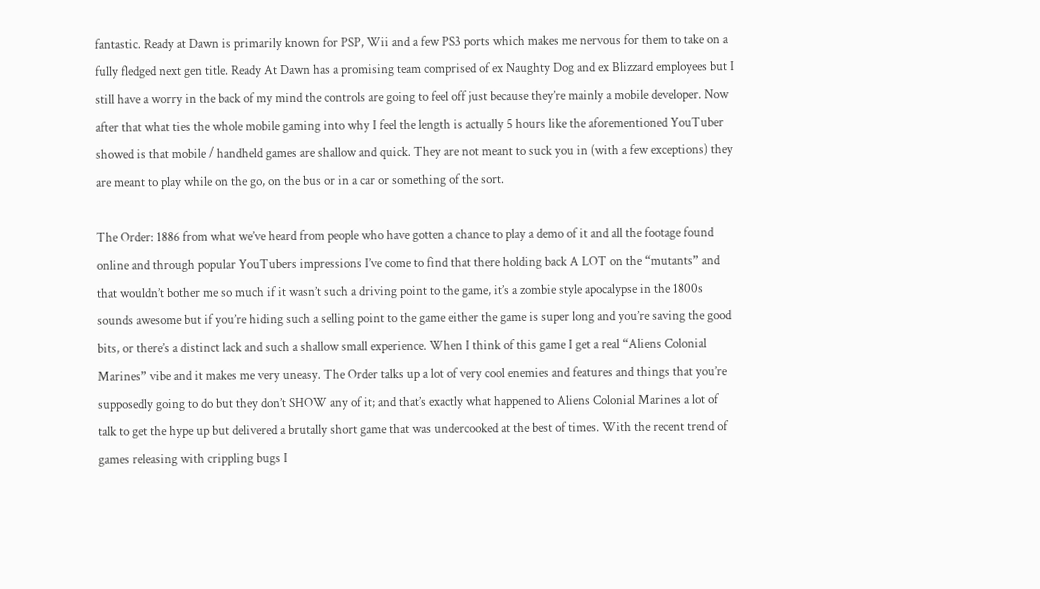fantastic. Ready at Dawn is primarily known for PSP, Wii and a few PS3 ports which makes me nervous for them to take on a fully fledged next gen title. Ready At Dawn has a promising team comprised of ex Naughty Dog and ex Blizzard employees but I still have a worry in the back of my mind the controls are going to feel off just because they’re mainly a mobile developer. Now after that what ties the whole mobile gaming into why I feel the length is actually 5 hours like the aforementioned YouTuber showed is that mobile / handheld games are shallow and quick. They are not meant to suck you in (with a few exceptions) they are meant to play while on the go, on the bus or in a car or something of the sort.

The Order: 1886 from what we’ve heard from people who have gotten a chance to play a demo of it and all the footage found online and through popular YouTubers impressions I’ve come to find that there holding back A LOT on the “mutants” and that wouldn’t bother me so much if it wasn’t such a driving point to the game, it’s a zombie style apocalypse in the 1800s sounds awesome but if you’re hiding such a selling point to the game either the game is super long and you’re saving the good bits, or there’s a distinct lack and such a shallow small experience. When I think of this game I get a real “Aliens Colonial Marines” vibe and it makes me very uneasy. The Order talks up a lot of very cool enemies and features and things that you’re supposedly going to do but they don’t SHOW any of it; and that’s exactly what happened to Aliens Colonial Marines a lot of talk to get the hype up but delivered a brutally short game that was undercooked at the best of times. With the recent trend of games releasing with crippling bugs I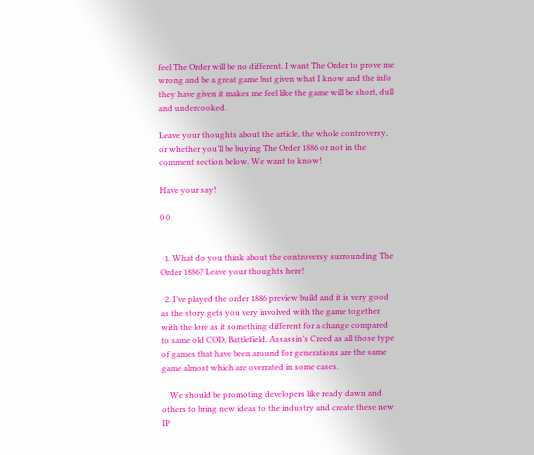feel The Order will be no different. I want The Order to prove me wrong and be a great game but given what I know and the info they have given it makes me feel like the game will be short, dull and undercooked.

Leave your thoughts about the article, the whole controversy, or whether you’ll be buying The Order 1886 or not in the comment section below. We want to know!

Have your say!

0 0


  1. What do you think about the controversy surrounding The Order 1886? Leave your thoughts here!

  2. I’ve played the order 1886 preview build and it is very good as the story gets you very involved with the game together with the lore as it something different for a change compared to same old COD, Battlefield, Assassin’s Creed as all those type of games that have been around for generations are the same game almost which are overrated in some cases.

    We should be promoting developers like ready dawn and others to bring new ideas to the industry and create these new IP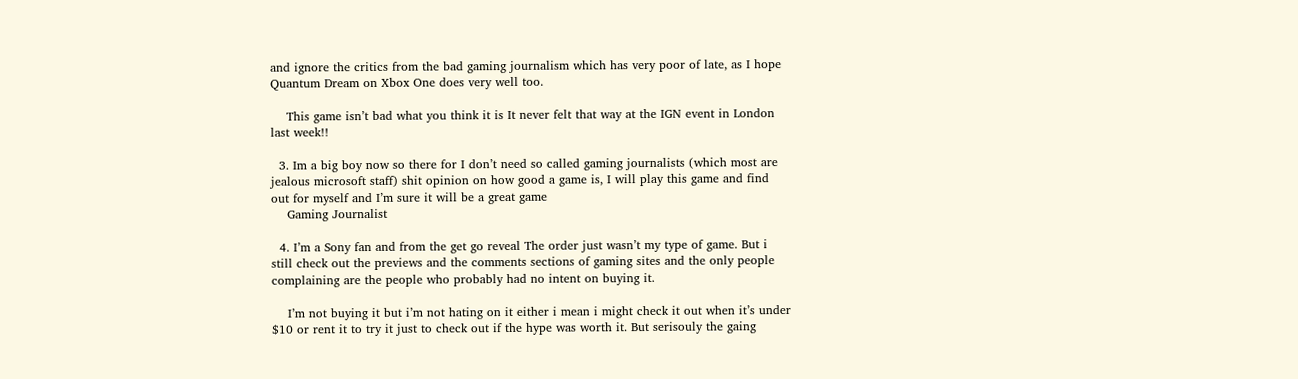and ignore the critics from the bad gaming journalism which has very poor of late, as I hope Quantum Dream on Xbox One does very well too.

    This game isn’t bad what you think it is It never felt that way at the IGN event in London last week!!

  3. Im a big boy now so there for I don’t need so called gaming journalists (which most are jealous microsoft staff) shit opinion on how good a game is, I will play this game and find out for myself and I’m sure it will be a great game
    Gaming Journalist

  4. I’m a Sony fan and from the get go reveal The order just wasn’t my type of game. But i still check out the previews and the comments sections of gaming sites and the only people complaining are the people who probably had no intent on buying it.

    I’m not buying it but i’m not hating on it either i mean i might check it out when it’s under $10 or rent it to try it just to check out if the hype was worth it. But serisouly the gaing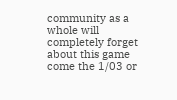community as a whole will completely forget about this game come the 1/03 or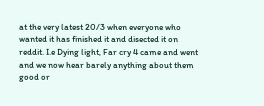at the very latest 20/3 when everyone who wanted it has finished it and disected it on reddit. I.e Dying light, Far cry 4 came and went and we now hear barely anything about them good or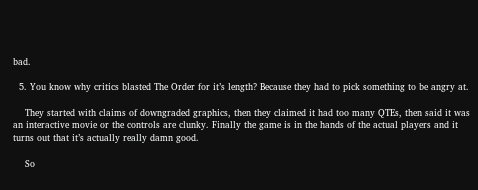bad.

  5. You know why critics blasted The Order for it’s length? Because they had to pick something to be angry at.

    They started with claims of downgraded graphics, then they claimed it had too many QTEs, then said it was an interactive movie or the controls are clunky. Finally the game is in the hands of the actual players and it turns out that it’s actually really damn good.

    So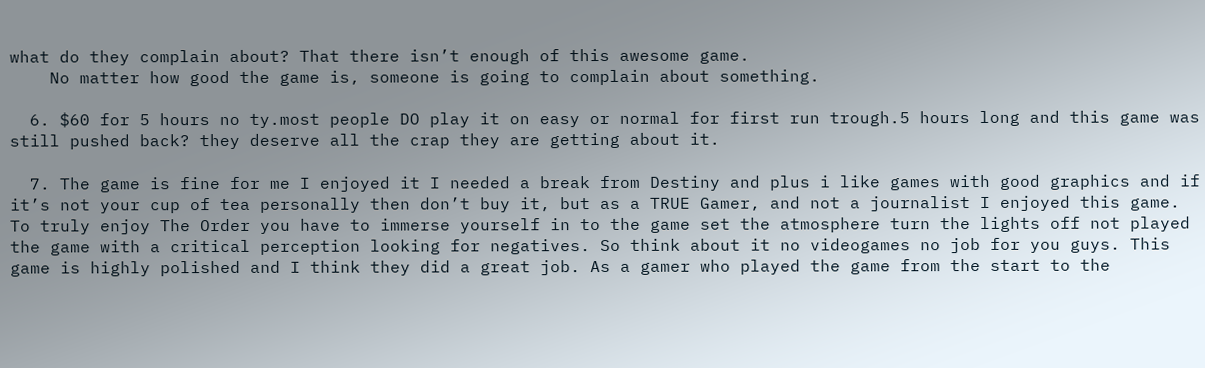what do they complain about? That there isn’t enough of this awesome game.
    No matter how good the game is, someone is going to complain about something.

  6. $60 for 5 hours no ty.most people DO play it on easy or normal for first run trough.5 hours long and this game was still pushed back? they deserve all the crap they are getting about it.

  7. The game is fine for me I enjoyed it I needed a break from Destiny and plus i like games with good graphics and if it’s not your cup of tea personally then don’t buy it, but as a TRUE Gamer, and not a journalist I enjoyed this game. To truly enjoy The Order you have to immerse yourself in to the game set the atmosphere turn the lights off not played the game with a critical perception looking for negatives. So think about it no videogames no job for you guys. This game is highly polished and I think they did a great job. As a gamer who played the game from the start to the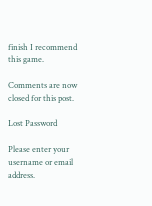finish I recommend this game.

Comments are now closed for this post.

Lost Password

Please enter your username or email address.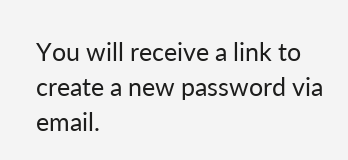You will receive a link to create a new password via email.